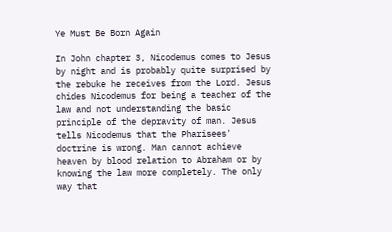Ye Must Be Born Again

In John chapter 3, Nicodemus comes to Jesus by night and is probably quite surprised by the rebuke he receives from the Lord. Jesus chides Nicodemus for being a teacher of the law and not understanding the basic principle of the depravity of man. Jesus tells Nicodemus that the Pharisees' doctrine is wrong. Man cannot achieve heaven by blood relation to Abraham or by knowing the law more completely. The only way that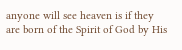anyone will see heaven is if they are born of the Spirit of God by His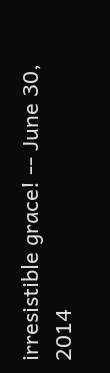irresistible grace! -- June 30, 2014